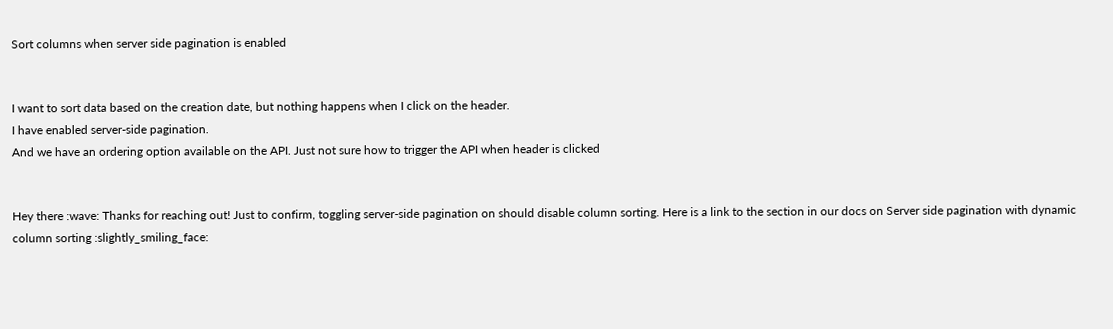Sort columns when server side pagination is enabled


I want to sort data based on the creation date, but nothing happens when I click on the header.
I have enabled server-side pagination.
And we have an ordering option available on the API. Just not sure how to trigger the API when header is clicked


Hey there :wave: Thanks for reaching out! Just to confirm, toggling server-side pagination on should disable column sorting. Here is a link to the section in our docs on Server side pagination with dynamic column sorting :slightly_smiling_face: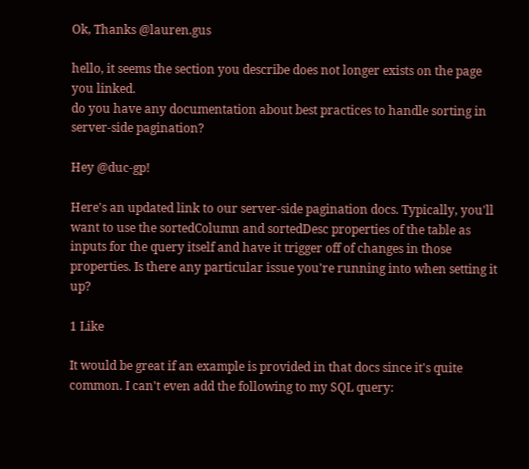Ok, Thanks @lauren.gus

hello, it seems the section you describe does not longer exists on the page you linked.
do you have any documentation about best practices to handle sorting in server-side pagination?

Hey @duc-gp!

Here's an updated link to our server-side pagination docs. Typically, you'll want to use the sortedColumn and sortedDesc properties of the table as inputs for the query itself and have it trigger off of changes in those properties. Is there any particular issue you're running into when setting it up?

1 Like

It would be great if an example is provided in that docs since it's quite common. I can't even add the following to my SQL query: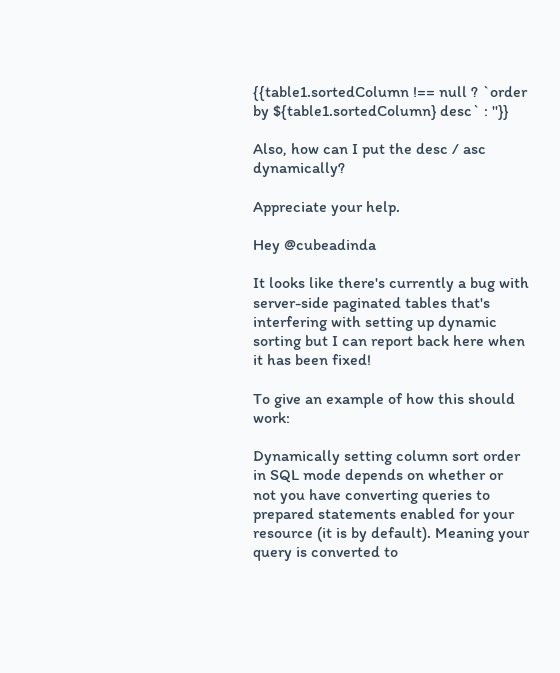{{table1.sortedColumn !== null ? `order by ${table1.sortedColumn} desc` : ''}}

Also, how can I put the desc / asc dynamically?

Appreciate your help.

Hey @cubeadinda

It looks like there's currently a bug with server-side paginated tables that's interfering with setting up dynamic sorting but I can report back here when it has been fixed!

To give an example of how this should work:

Dynamically setting column sort order in SQL mode depends on whether or not you have converting queries to prepared statements enabled for your resource (it is by default). Meaning your query is converted to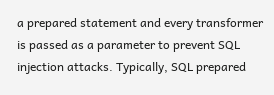a prepared statement and every transformer is passed as a parameter to prevent SQL injection attacks. Typically, SQL prepared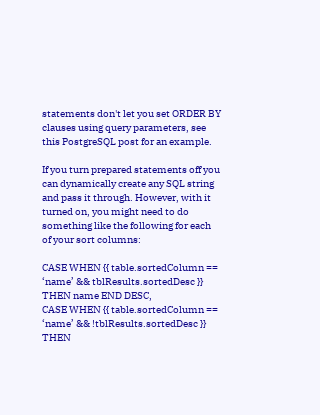statements don't let you set ORDER BY clauses using query parameters, see this PostgreSQL post for an example.

If you turn prepared statements off you can dynamically create any SQL string and pass it through. However, with it turned on, you might need to do something like the following for each of your sort columns:

CASE WHEN {{ table.sortedColumn == ‘name’ && tblResults.sortedDesc }} THEN name END DESC,
CASE WHEN {{ table.sortedColumn == ‘name’ && !tblResults.sortedDesc }} THEN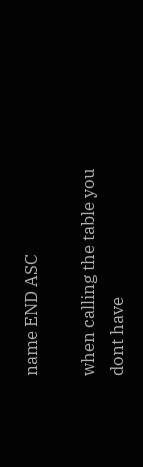name END ASC

when calling the table you dont have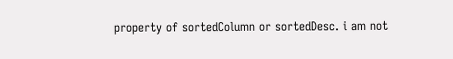property of sortedColumn or sortedDesc. i am not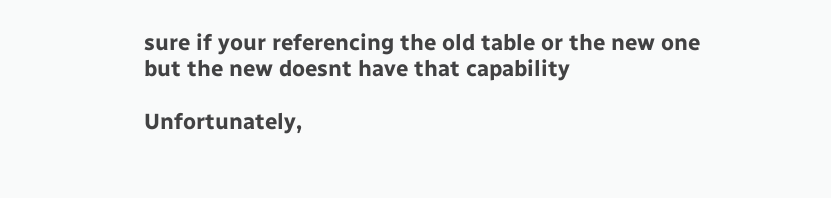sure if your referencing the old table or the new one but the new doesnt have that capability

Unfortunately,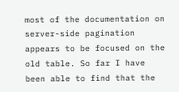most of the documentation on server-side pagination appears to be focused on the old table. So far I have been able to find that the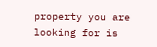property you are looking for is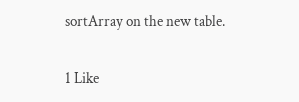sortArray on the new table.

1 Like